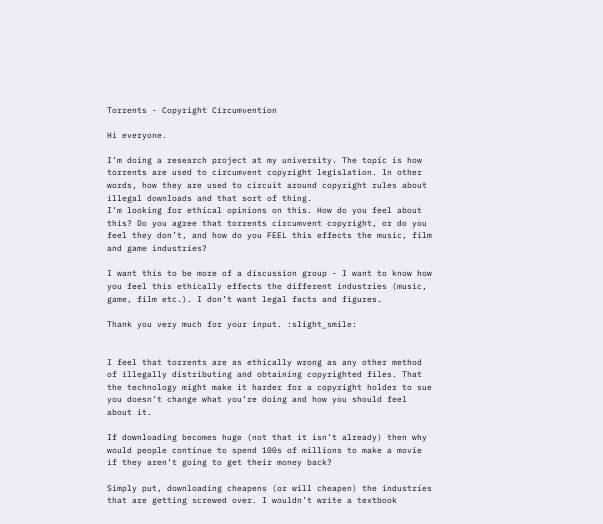Torrents - Copyright Circumvention

Hi everyone.

I’m doing a research project at my university. The topic is how torrents are used to circumvent copyright legislation. In other words, how they are used to circuit around copyright rules about illegal downloads and that sort of thing.
I’m looking for ethical opinions on this. How do you feel about this? Do you agree that torrents circumvent copyright, or do you feel they don’t, and how do you FEEL this effects the music, film and game industries?

I want this to be more of a discussion group - I want to know how you feel this ethically effects the different industries (music, game, film etc.). I don’t want legal facts and figures.

Thank you very much for your input. :slight_smile:


I feel that torrents are as ethically wrong as any other method of illegally distributing and obtaining copyrighted files. That the technology might make it harder for a copyright holder to sue you doesn’t change what you’re doing and how you should feel about it.

If downloading becomes huge (not that it isn’t already) then why would people continue to spend 100s of millions to make a movie if they aren’t going to get their money back?

Simply put, downloading cheapens (or will cheapen) the industries that are getting screwed over. I wouldn’t write a textbook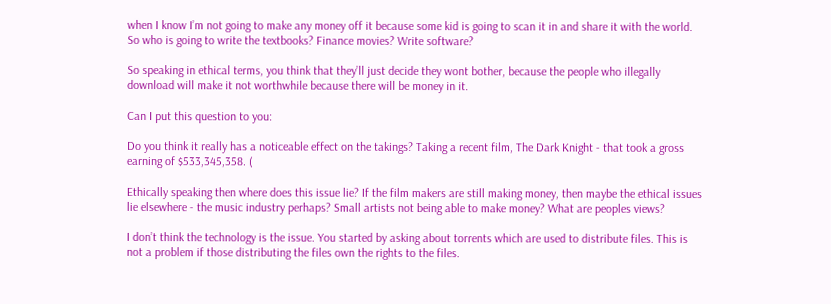when I know I’m not going to make any money off it because some kid is going to scan it in and share it with the world. So who is going to write the textbooks? Finance movies? Write software?

So speaking in ethical terms, you think that they’ll just decide they wont bother, because the people who illegally download will make it not worthwhile because there will be money in it.

Can I put this question to you:

Do you think it really has a noticeable effect on the takings? Taking a recent film, The Dark Knight - that took a gross earning of $533,345,358. (

Ethically speaking then where does this issue lie? If the film makers are still making money, then maybe the ethical issues lie elsewhere - the music industry perhaps? Small artists not being able to make money? What are peoples views?

I don’t think the technology is the issue. You started by asking about torrents which are used to distribute files. This is not a problem if those distributing the files own the rights to the files.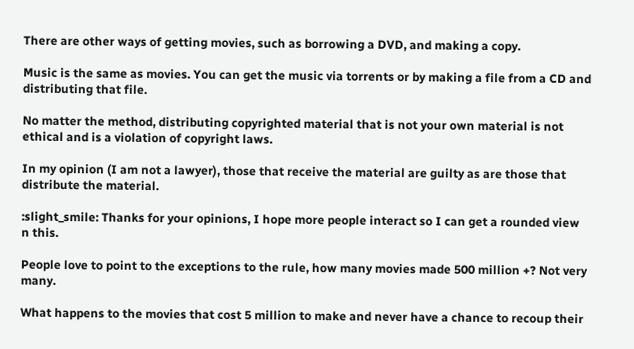There are other ways of getting movies, such as borrowing a DVD, and making a copy.

Music is the same as movies. You can get the music via torrents or by making a file from a CD and distributing that file.

No matter the method, distributing copyrighted material that is not your own material is not ethical and is a violation of copyright laws.

In my opinion (I am not a lawyer), those that receive the material are guilty as are those that distribute the material.

:slight_smile: Thanks for your opinions, I hope more people interact so I can get a rounded view n this.

People love to point to the exceptions to the rule, how many movies made 500 million +? Not very many.

What happens to the movies that cost 5 million to make and never have a chance to recoup their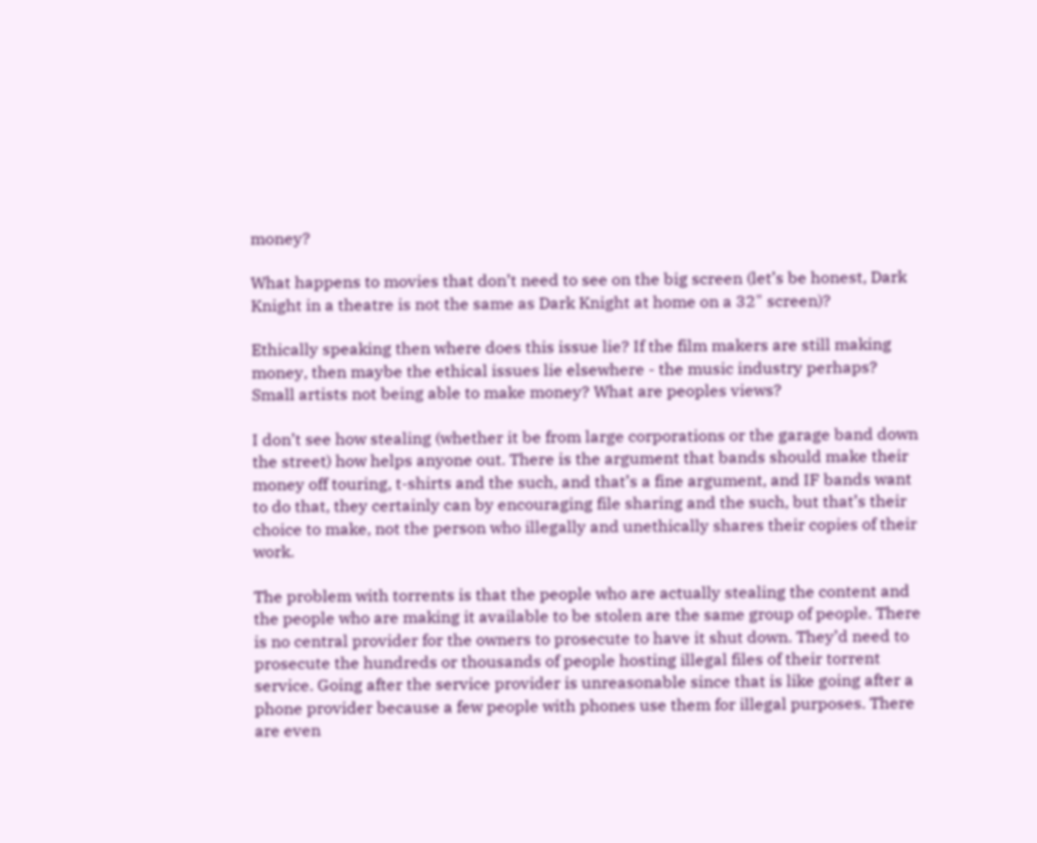money?

What happens to movies that don’t need to see on the big screen (let’s be honest, Dark Knight in a theatre is not the same as Dark Knight at home on a 32" screen)?

Ethically speaking then where does this issue lie? If the film makers are still making money, then maybe the ethical issues lie elsewhere - the music industry perhaps? Small artists not being able to make money? What are peoples views?

I don’t see how stealing (whether it be from large corporations or the garage band down the street) how helps anyone out. There is the argument that bands should make their money off touring, t-shirts and the such, and that’s a fine argument, and IF bands want to do that, they certainly can by encouraging file sharing and the such, but that’s their choice to make, not the person who illegally and unethically shares their copies of their work.

The problem with torrents is that the people who are actually stealing the content and the people who are making it available to be stolen are the same group of people. There is no central provider for the owners to prosecute to have it shut down. They’d need to prosecute the hundreds or thousands of people hosting illegal files of their torrent service. Going after the service provider is unreasonable since that is like going after a phone provider because a few people with phones use them for illegal purposes. There are even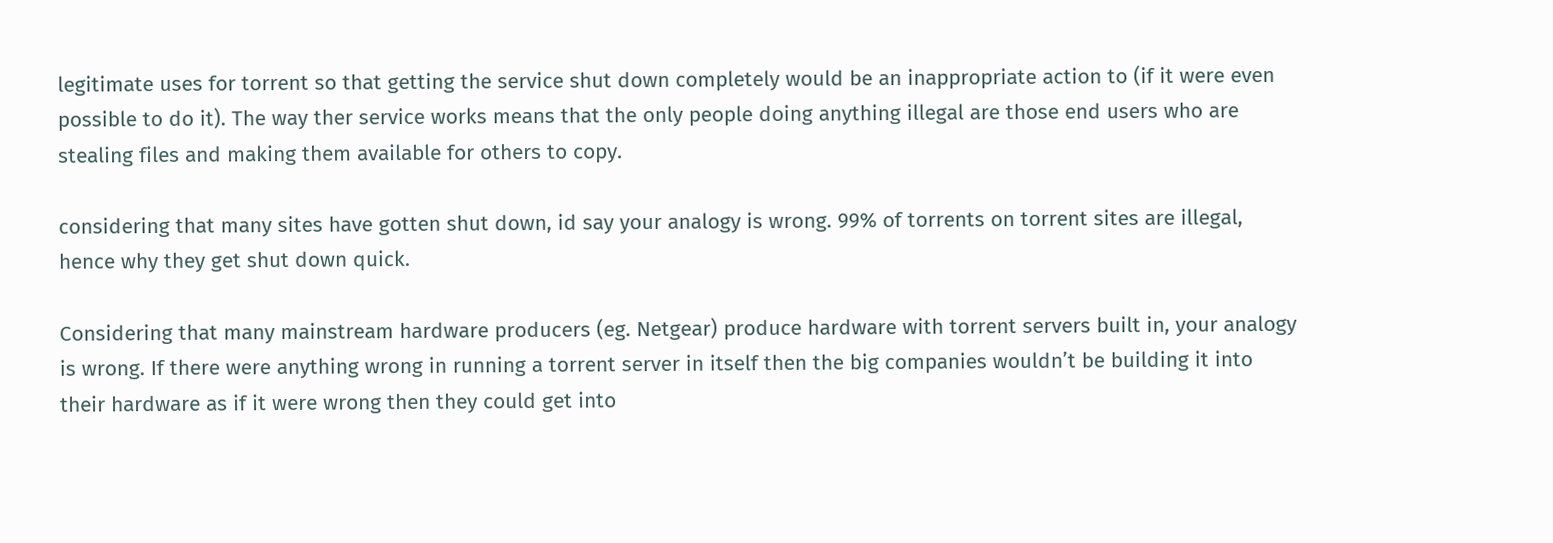legitimate uses for torrent so that getting the service shut down completely would be an inappropriate action to (if it were even possible to do it). The way ther service works means that the only people doing anything illegal are those end users who are stealing files and making them available for others to copy.

considering that many sites have gotten shut down, id say your analogy is wrong. 99% of torrents on torrent sites are illegal, hence why they get shut down quick.

Considering that many mainstream hardware producers (eg. Netgear) produce hardware with torrent servers built in, your analogy is wrong. If there were anything wrong in running a torrent server in itself then the big companies wouldn’t be building it into their hardware as if it were wrong then they could get into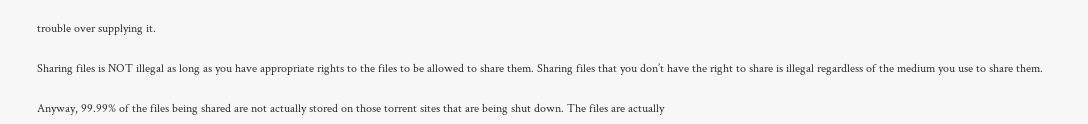trouble over supplying it.

Sharing files is NOT illegal as long as you have appropriate rights to the files to be allowed to share them. Sharing files that you don’t have the right to share is illegal regardless of the medium you use to share them.

Anyway, 99.99% of the files being shared are not actually stored on those torrent sites that are being shut down. The files are actually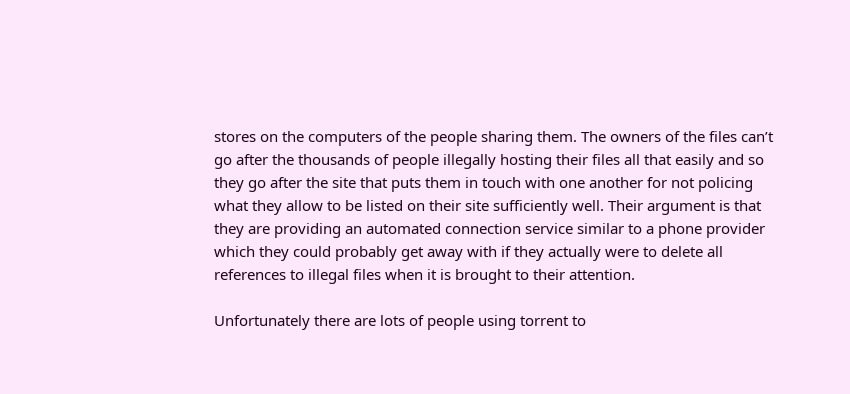stores on the computers of the people sharing them. The owners of the files can’t go after the thousands of people illegally hosting their files all that easily and so they go after the site that puts them in touch with one another for not policing what they allow to be listed on their site sufficiently well. Their argument is that they are providing an automated connection service similar to a phone provider which they could probably get away with if they actually were to delete all references to illegal files when it is brought to their attention.

Unfortunately there are lots of people using torrent to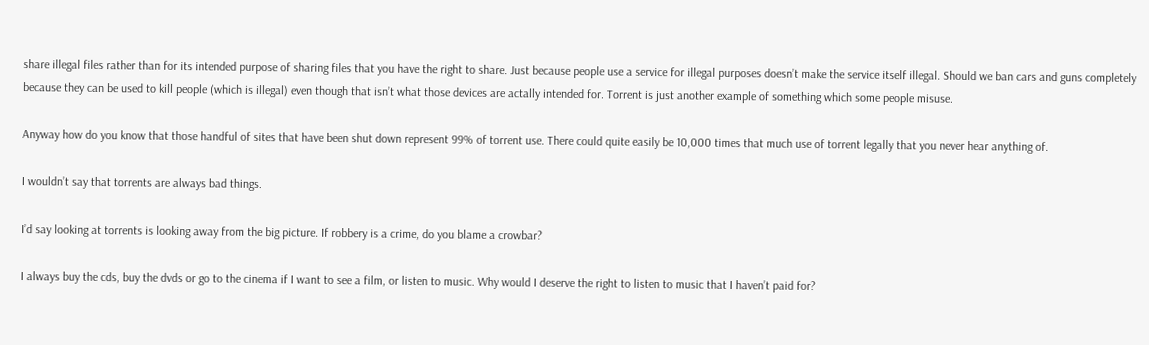share illegal files rather than for its intended purpose of sharing files that you have the right to share. Just because people use a service for illegal purposes doesn’t make the service itself illegal. Should we ban cars and guns completely because they can be used to kill people (which is illegal) even though that isn’t what those devices are actally intended for. Torrent is just another example of something which some people misuse.

Anyway how do you know that those handful of sites that have been shut down represent 99% of torrent use. There could quite easily be 10,000 times that much use of torrent legally that you never hear anything of.

I wouldn’t say that torrents are always bad things.

I’d say looking at torrents is looking away from the big picture. If robbery is a crime, do you blame a crowbar?

I always buy the cds, buy the dvds or go to the cinema if I want to see a film, or listen to music. Why would I deserve the right to listen to music that I haven’t paid for?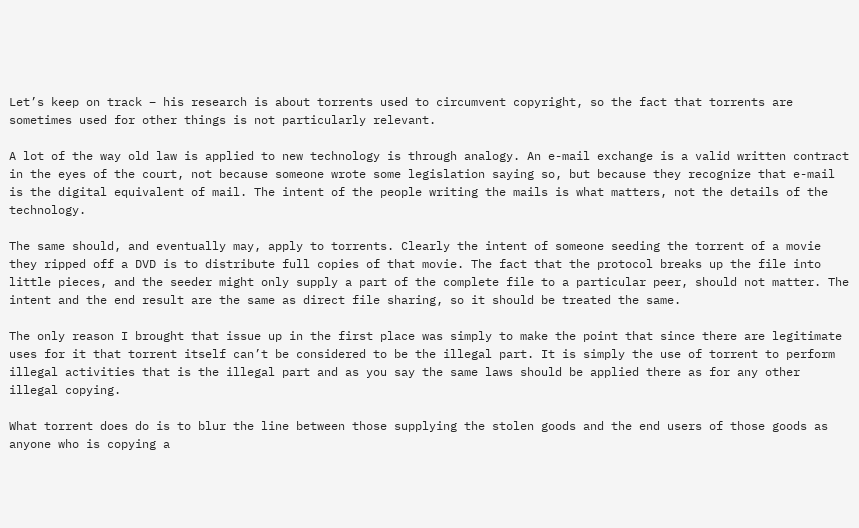Let’s keep on track – his research is about torrents used to circumvent copyright, so the fact that torrents are sometimes used for other things is not particularly relevant.

A lot of the way old law is applied to new technology is through analogy. An e-mail exchange is a valid written contract in the eyes of the court, not because someone wrote some legislation saying so, but because they recognize that e-mail is the digital equivalent of mail. The intent of the people writing the mails is what matters, not the details of the technology.

The same should, and eventually may, apply to torrents. Clearly the intent of someone seeding the torrent of a movie they ripped off a DVD is to distribute full copies of that movie. The fact that the protocol breaks up the file into little pieces, and the seeder might only supply a part of the complete file to a particular peer, should not matter. The intent and the end result are the same as direct file sharing, so it should be treated the same.

The only reason I brought that issue up in the first place was simply to make the point that since there are legitimate uses for it that torrent itself can’t be considered to be the illegal part. It is simply the use of torrent to perform illegal activities that is the illegal part and as you say the same laws should be applied there as for any other illegal copying.

What torrent does do is to blur the line between those supplying the stolen goods and the end users of those goods as anyone who is copying a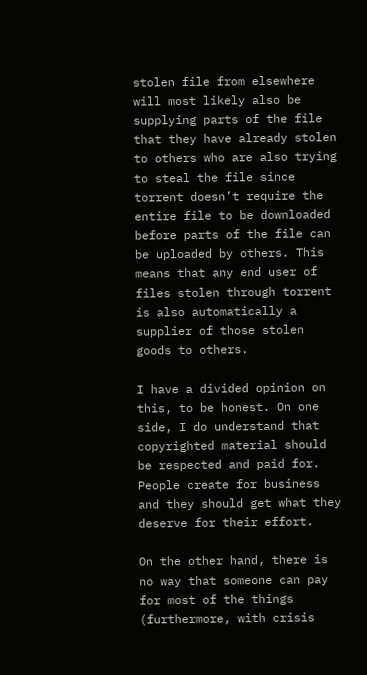stolen file from elsewhere will most likely also be supplying parts of the file that they have already stolen to others who are also trying to steal the file since torrent doesn’t require the entire file to be downloaded before parts of the file can be uploaded by others. This means that any end user of files stolen through torrent is also automatically a supplier of those stolen goods to others.

I have a divided opinion on this, to be honest. On one side, I do understand that copyrighted material should be respected and paid for. People create for business and they should get what they deserve for their effort.

On the other hand, there is no way that someone can pay for most of the things (furthermore, with crisis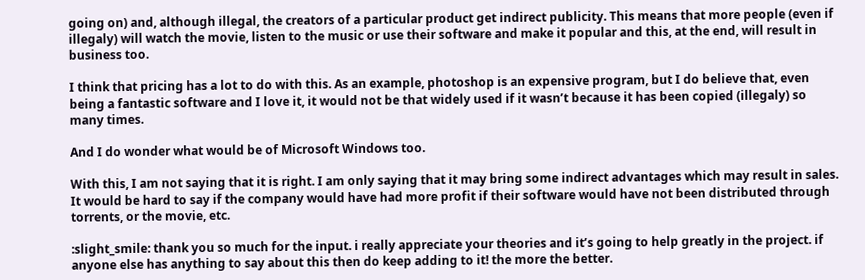going on) and, although illegal, the creators of a particular product get indirect publicity. This means that more people (even if illegaly) will watch the movie, listen to the music or use their software and make it popular and this, at the end, will result in business too.

I think that pricing has a lot to do with this. As an example, photoshop is an expensive program, but I do believe that, even being a fantastic software and I love it, it would not be that widely used if it wasn’t because it has been copied (illegaly) so many times.

And I do wonder what would be of Microsoft Windows too.

With this, I am not saying that it is right. I am only saying that it may bring some indirect advantages which may result in sales. It would be hard to say if the company would have had more profit if their software would have not been distributed through torrents, or the movie, etc.

:slight_smile: thank you so much for the input. i really appreciate your theories and it’s going to help greatly in the project. if anyone else has anything to say about this then do keep adding to it! the more the better.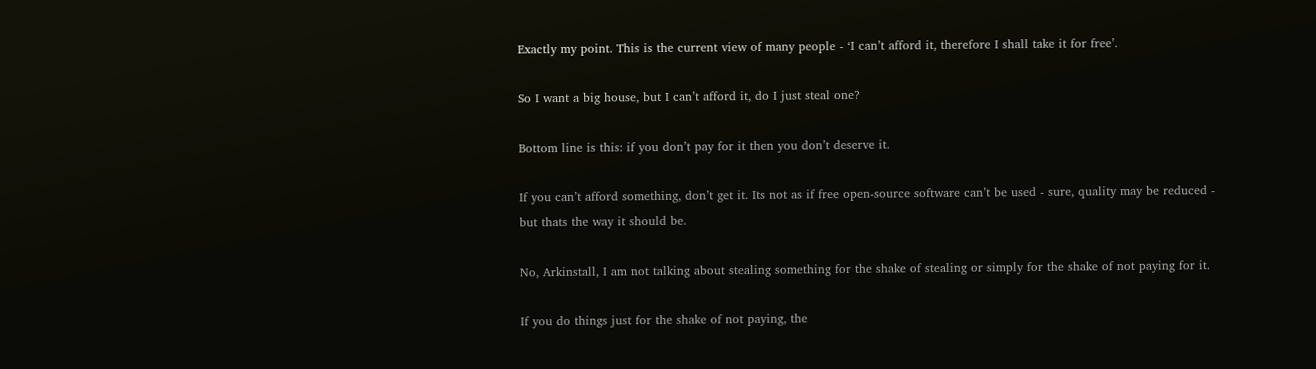Exactly my point. This is the current view of many people - ‘I can’t afford it, therefore I shall take it for free’.

So I want a big house, but I can’t afford it, do I just steal one?

Bottom line is this: if you don’t pay for it then you don’t deserve it.

If you can’t afford something, don’t get it. Its not as if free open-source software can’t be used - sure, quality may be reduced - but thats the way it should be.

No, Arkinstall, I am not talking about stealing something for the shake of stealing or simply for the shake of not paying for it.

If you do things just for the shake of not paying, the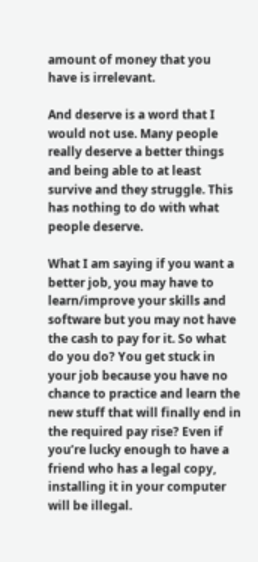amount of money that you have is irrelevant.

And deserve is a word that I would not use. Many people really deserve a better things and being able to at least survive and they struggle. This has nothing to do with what people deserve.

What I am saying if you want a better job, you may have to learn/improve your skills and software but you may not have the cash to pay for it. So what do you do? You get stuck in your job because you have no chance to practice and learn the new stuff that will finally end in the required pay rise? Even if you’re lucky enough to have a friend who has a legal copy, installing it in your computer will be illegal.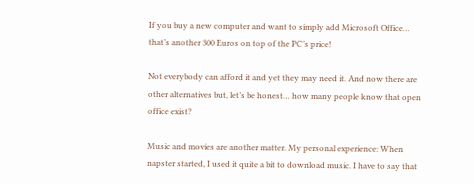If you buy a new computer and want to simply add Microsoft Office… that’s another 300 Euros on top of the PC’s price!

Not everybody can afford it and yet they may need it. And now there are other alternatives but, let’s be honest… how many people know that open office exist?

Music and movies are another matter. My personal experience: When napster started, I used it quite a bit to download music. I have to say that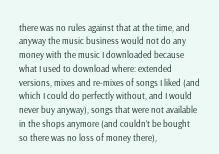there was no rules against that at the time, and anyway the music business would not do any money with the music I downloaded because what I used to download where: extended versions, mixes and re-mixes of songs I liked (and which I could do perfectly without, and I would never buy anyway), songs that were not available in the shops anymore (and couldn’t be bought so there was no loss of money there),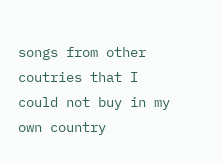songs from other coutries that I could not buy in my own country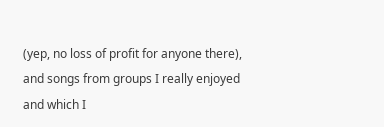(yep, no loss of profit for anyone there), and songs from groups I really enjoyed and which I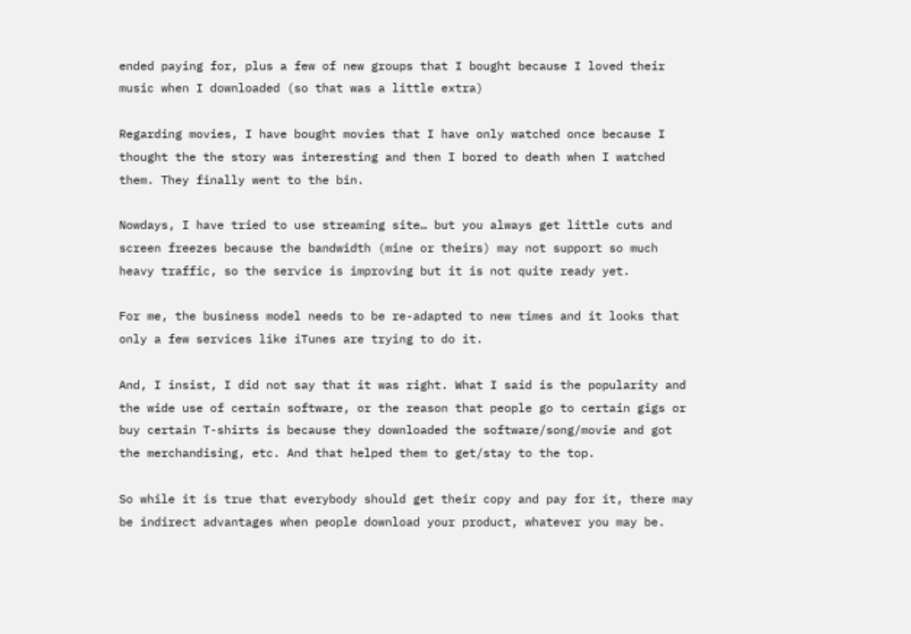ended paying for, plus a few of new groups that I bought because I loved their music when I downloaded (so that was a little extra)

Regarding movies, I have bought movies that I have only watched once because I thought the the story was interesting and then I bored to death when I watched them. They finally went to the bin.

Nowdays, I have tried to use streaming site… but you always get little cuts and screen freezes because the bandwidth (mine or theirs) may not support so much heavy traffic, so the service is improving but it is not quite ready yet.

For me, the business model needs to be re-adapted to new times and it looks that only a few services like iTunes are trying to do it.

And, I insist, I did not say that it was right. What I said is the popularity and the wide use of certain software, or the reason that people go to certain gigs or buy certain T-shirts is because they downloaded the software/song/movie and got the merchandising, etc. And that helped them to get/stay to the top.

So while it is true that everybody should get their copy and pay for it, there may be indirect advantages when people download your product, whatever you may be.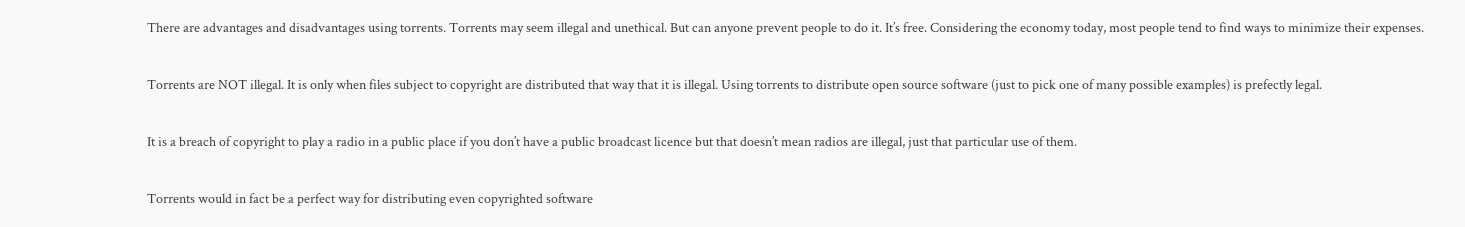There are advantages and disadvantages using torrents. Torrents may seem illegal and unethical. But can anyone prevent people to do it. It’s free. Considering the economy today, most people tend to find ways to minimize their expenses.

Torrents are NOT illegal. It is only when files subject to copyright are distributed that way that it is illegal. Using torrents to distribute open source software (just to pick one of many possible examples) is prefectly legal.

It is a breach of copyright to play a radio in a public place if you don’t have a public broadcast licence but that doesn’t mean radios are illegal, just that particular use of them.

Torrents would in fact be a perfect way for distributing even copyrighted software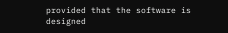provided that the software is designed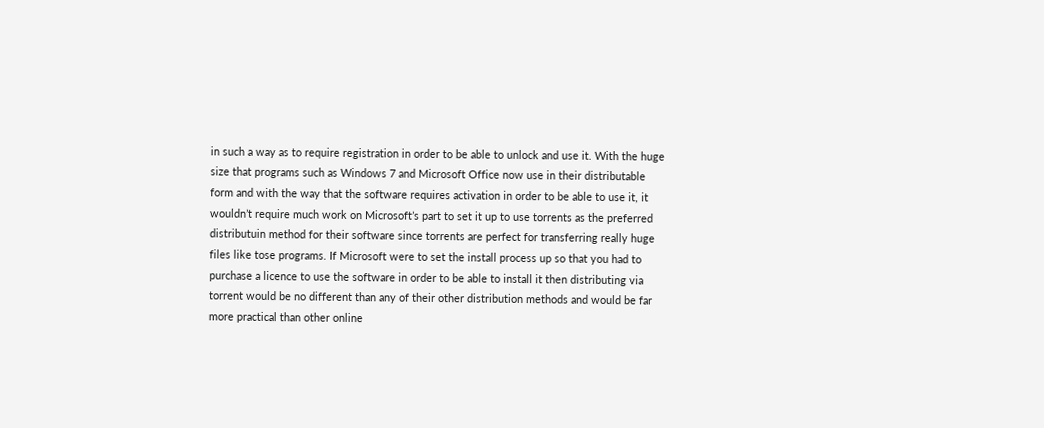in such a way as to require registration in order to be able to unlock and use it. With the huge size that programs such as Windows 7 and Microsoft Office now use in their distributable form and with the way that the software requires activation in order to be able to use it, it wouldn’t require much work on Microsoft’s part to set it up to use torrents as the preferred distributuin method for their software since torrents are perfect for transferring really huge files like tose programs. If Microsoft were to set the install process up so that you had to purchase a licence to use the software in order to be able to install it then distributing via torrent would be no different than any of their other distribution methods and would be far more practical than other online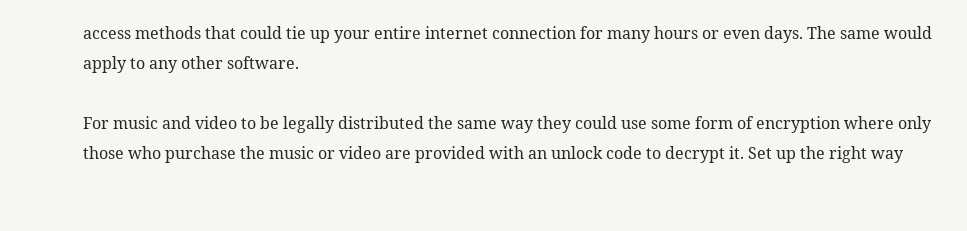access methods that could tie up your entire internet connection for many hours or even days. The same would apply to any other software.

For music and video to be legally distributed the same way they could use some form of encryption where only those who purchase the music or video are provided with an unlock code to decrypt it. Set up the right way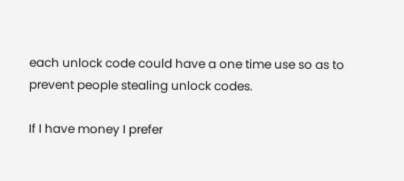each unlock code could have a one time use so as to prevent people stealing unlock codes.

If I have money I prefer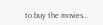to buy the movies…